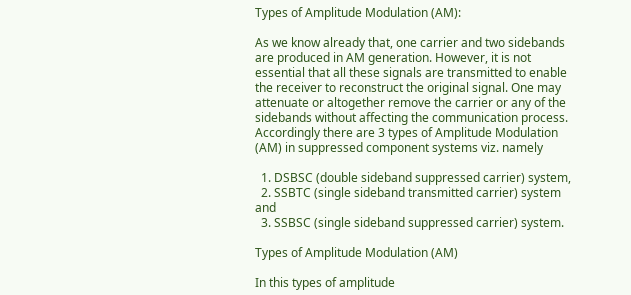Types of Amplitude Modulation (AM):

As we know already that, one carrier and two sidebands are produced in AM generation. However, it is not essential that all these signals are transmitted to enable the receiver to reconstruct the original signal. One may attenuate or altogether remove the carrier or any of the sidebands without affecting the communication process. Accordingly there are 3 types of Amplitude Modulation (AM) in suppressed component systems viz. namely

  1. DSBSC (double sideband suppressed carrier) system,
  2. SSBTC (single sideband transmitted carrier) system and
  3. SSBSC (single sideband suppressed carrier) system.

Types of Amplitude Modulation (AM)

In this types of amplitude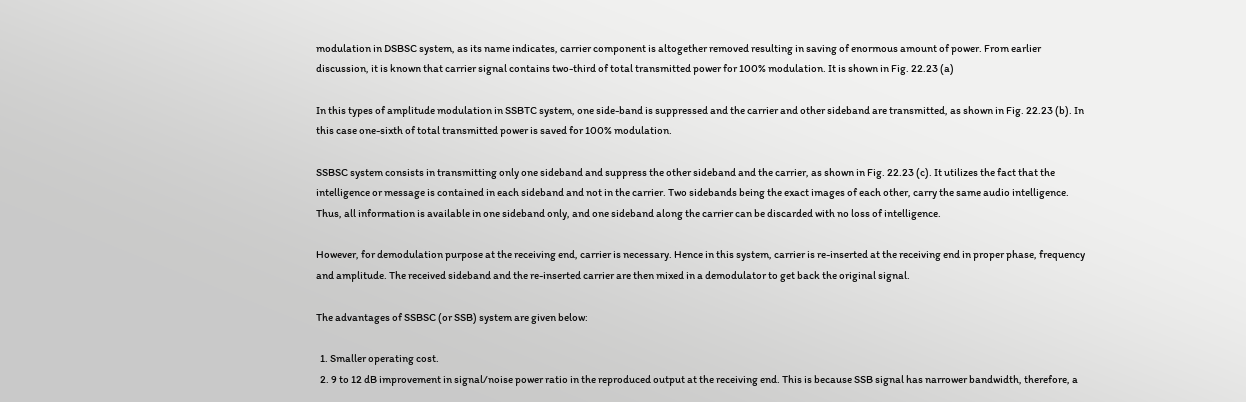modulation in DSBSC system, as its name indicates, carrier component is altogether removed resulting in saving of enormous amount of power. From earlier discussion, it is known that carrier signal contains two-third of total transmitted power for 100% modulation. It is shown in Fig. 22.23 (a)

In this types of amplitude modulation in SSBTC system, one side-band is suppressed and the carrier and other sideband are transmitted, as shown in Fig. 22.23 (b). In this case one-sixth of total transmitted power is saved for 100% modulation.

SSBSC system consists in transmitting only one sideband and suppress the other sideband and the carrier, as shown in Fig. 22.23 (c). It utilizes the fact that the intelligence or message is contained in each sideband and not in the carrier. Two sidebands being the exact images of each other, carry the same audio intelligence. Thus, all information is available in one sideband only, and one sideband along the carrier can be discarded with no loss of intelligence.

However, for demodulation purpose at the receiving end, carrier is necessary. Hence in this system, carrier is re-inserted at the receiving end in proper phase, frequency and amplitude. The received sideband and the re-inserted carrier are then mixed in a demodulator to get back the original signal.

The advantages of SSBSC (or SSB) system are given below:

  1. Smaller operating cost.
  2. 9 to 12 dB improvement in signal/noise power ratio in the reproduced output at the receiving end. This is because SSB signal has narrower bandwidth, therefore, a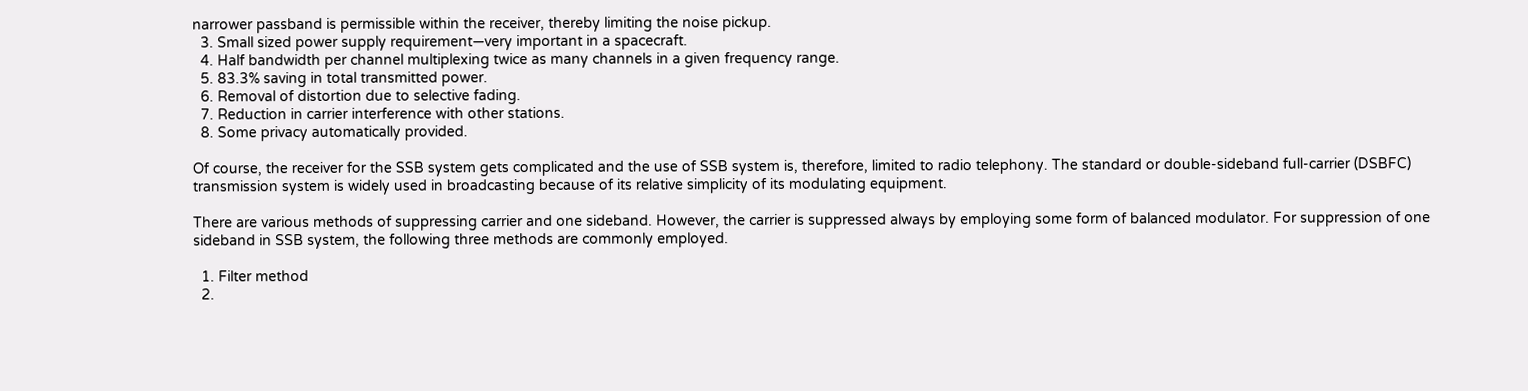narrower passband is permissible within the receiver, thereby limiting the noise pickup.
  3. Small sized power supply requirement—very important in a spacecraft.
  4. Half bandwidth per channel multiplexing twice as many channels in a given frequency range.
  5. 83.3% saving in total transmitted power.
  6. Removal of distortion due to selective fading.
  7. Reduction in carrier interference with other stations.
  8. Some privacy automatically provided.

Of course, the receiver for the SSB system gets complicated and the use of SSB system is, therefore, limited to radio telephony. The standard or double-sideband full-carrier (DSBFC) transmission system is widely used in broadcasting because of its relative simplicity of its modulating equipment.

There are various methods of suppressing carrier and one sideband. However, the carrier is suppressed always by employing some form of balanced modulator. For suppression of one sideband in SSB system, the following three methods are commonly employed.

  1. Filter method
  2.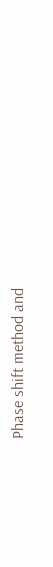Phase shift method and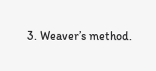3. Weaver’s method.